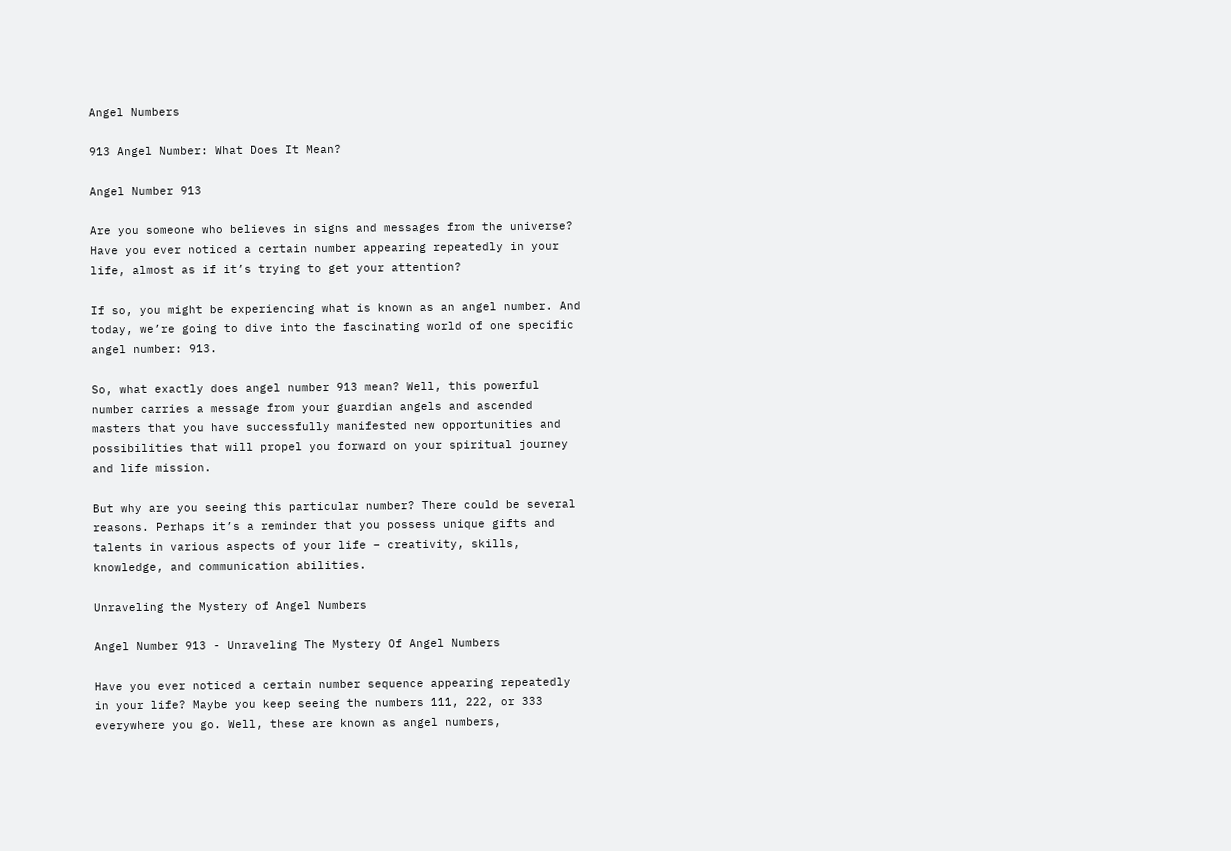Angel Numbers

913 Angel Number: What Does It Mean?

Angel Number 913

Are you someone who believes in signs and messages from the universe? Have you ever noticed a certain number appearing repeatedly in your life, almost as if it’s trying to get your attention?

If so, you might be experiencing what is known as an angel number. And today, we’re going to dive into the fascinating world of one specific angel number: 913.

So, what exactly does angel number 913 mean? Well, this powerful number carries a message from your guardian angels and ascended masters that you have successfully manifested new opportunities and possibilities that will propel you forward on your spiritual journey and life mission.

But why are you seeing this particular number? There could be several reasons. Perhaps it’s a reminder that you possess unique gifts and talents in various aspects of your life – creativity, skills, knowledge, and communication abilities.

Unraveling the Mystery of Angel Numbers

Angel Number 913 - Unraveling The Mystery Of Angel Numbers

Have you ever noticed a certain number sequence appearing repeatedly in your life? Maybe you keep seeing the numbers 111, 222, or 333 everywhere you go. Well, these are known as angel numbers,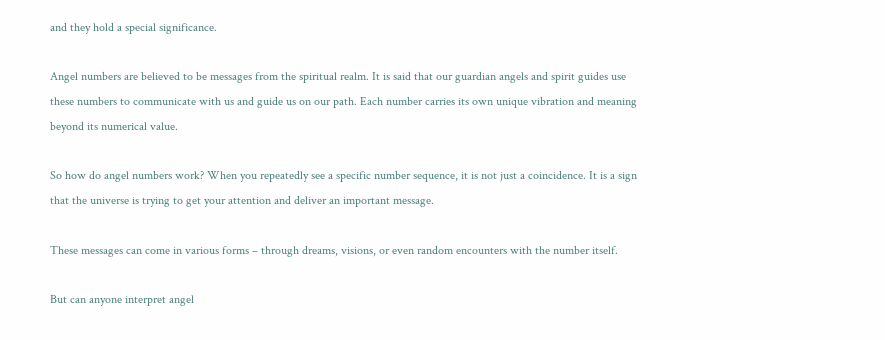and they hold a special significance.

Angel numbers are believed to be messages from the spiritual realm. It is said that our guardian angels and spirit guides use these numbers to communicate with us and guide us on our path. Each number carries its own unique vibration and meaning beyond its numerical value.

So how do angel numbers work? When you repeatedly see a specific number sequence, it is not just a coincidence. It is a sign that the universe is trying to get your attention and deliver an important message.

These messages can come in various forms – through dreams, visions, or even random encounters with the number itself.

But can anyone interpret angel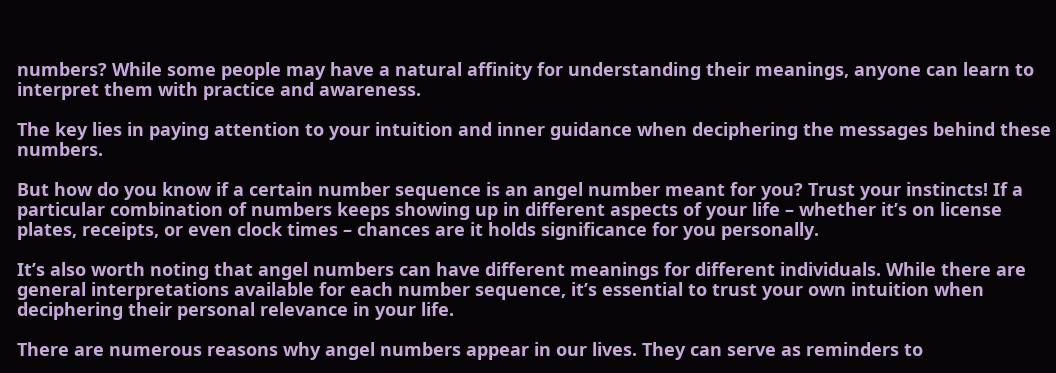numbers? While some people may have a natural affinity for understanding their meanings, anyone can learn to interpret them with practice and awareness.

The key lies in paying attention to your intuition and inner guidance when deciphering the messages behind these numbers.

But how do you know if a certain number sequence is an angel number meant for you? Trust your instincts! If a particular combination of numbers keeps showing up in different aspects of your life – whether it’s on license plates, receipts, or even clock times – chances are it holds significance for you personally.

It’s also worth noting that angel numbers can have different meanings for different individuals. While there are general interpretations available for each number sequence, it’s essential to trust your own intuition when deciphering their personal relevance in your life.

There are numerous reasons why angel numbers appear in our lives. They can serve as reminders to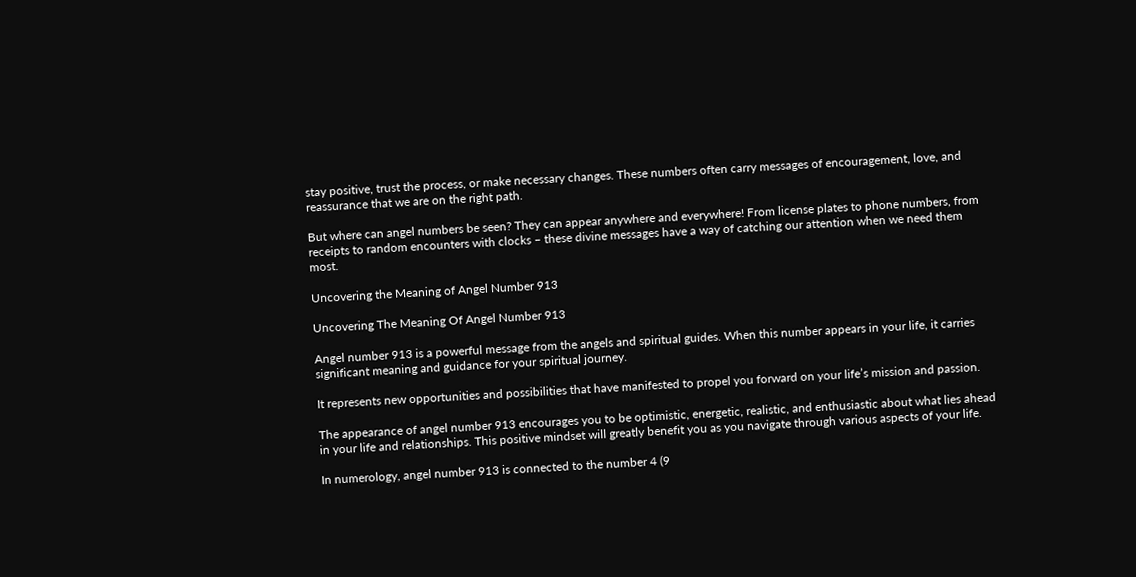stay positive, trust the process, or make necessary changes. These numbers often carry messages of encouragement, love, and reassurance that we are on the right path.

But where can angel numbers be seen? They can appear anywhere and everywhere! From license plates to phone numbers, from receipts to random encounters with clocks – these divine messages have a way of catching our attention when we need them most.

Uncovering the Meaning of Angel Number 913

Uncovering The Meaning Of Angel Number 913

Angel number 913 is a powerful message from the angels and spiritual guides. When this number appears in your life, it carries significant meaning and guidance for your spiritual journey.

It represents new opportunities and possibilities that have manifested to propel you forward on your life’s mission and passion.

The appearance of angel number 913 encourages you to be optimistic, energetic, realistic, and enthusiastic about what lies ahead in your life and relationships. This positive mindset will greatly benefit you as you navigate through various aspects of your life.

In numerology, angel number 913 is connected to the number 4 (9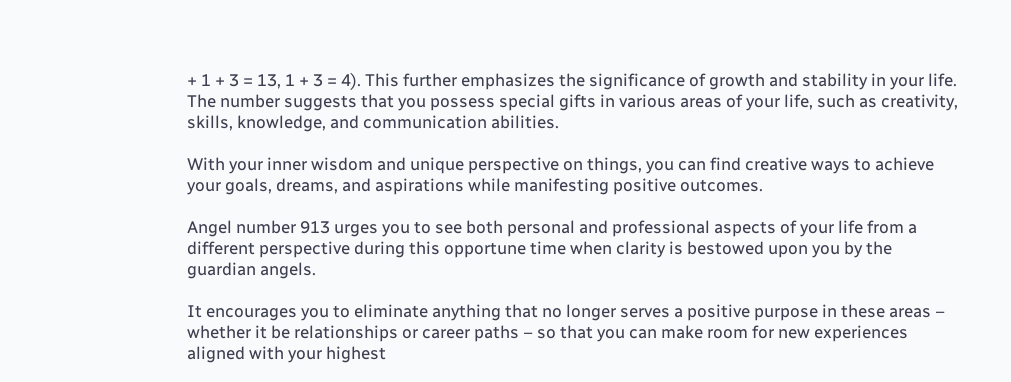+ 1 + 3 = 13, 1 + 3 = 4). This further emphasizes the significance of growth and stability in your life. The number suggests that you possess special gifts in various areas of your life, such as creativity, skills, knowledge, and communication abilities.

With your inner wisdom and unique perspective on things, you can find creative ways to achieve your goals, dreams, and aspirations while manifesting positive outcomes.

Angel number 913 urges you to see both personal and professional aspects of your life from a different perspective during this opportune time when clarity is bestowed upon you by the guardian angels.

It encourages you to eliminate anything that no longer serves a positive purpose in these areas – whether it be relationships or career paths – so that you can make room for new experiences aligned with your highest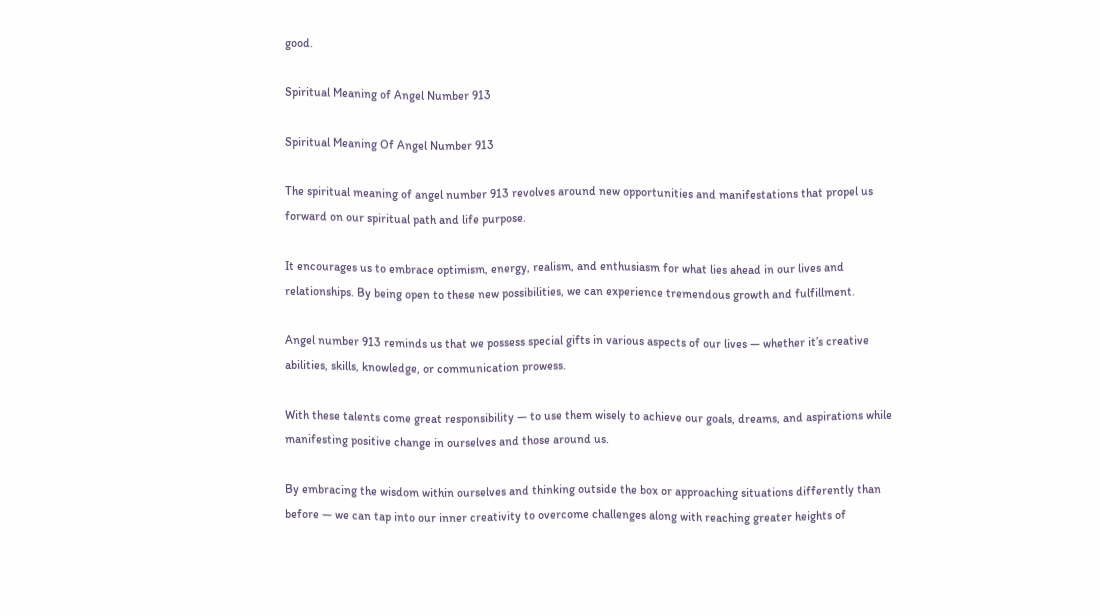good.

Spiritual Meaning of Angel Number 913

Spiritual Meaning Of Angel Number 913

The spiritual meaning of angel number 913 revolves around new opportunities and manifestations that propel us forward on our spiritual path and life purpose.

It encourages us to embrace optimism, energy, realism, and enthusiasm for what lies ahead in our lives and relationships. By being open to these new possibilities, we can experience tremendous growth and fulfillment.

Angel number 913 reminds us that we possess special gifts in various aspects of our lives — whether it’s creative abilities, skills, knowledge, or communication prowess.

With these talents come great responsibility — to use them wisely to achieve our goals, dreams, and aspirations while manifesting positive change in ourselves and those around us.

By embracing the wisdom within ourselves and thinking outside the box or approaching situations differently than before — we can tap into our inner creativity to overcome challenges along with reaching greater heights of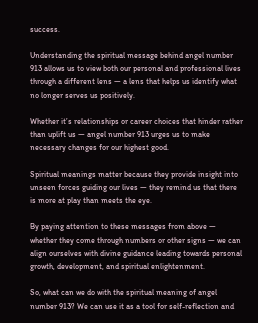success.

Understanding the spiritual message behind angel number 913 allows us to view both our personal and professional lives through a different lens — a lens that helps us identify what no longer serves us positively.

Whether it’s relationships or career choices that hinder rather than uplift us — angel number 913 urges us to make necessary changes for our highest good.

Spiritual meanings matter because they provide insight into unseen forces guiding our lives — they remind us that there is more at play than meets the eye.

By paying attention to these messages from above — whether they come through numbers or other signs — we can align ourselves with divine guidance leading towards personal growth, development, and spiritual enlightenment.

So, what can we do with the spiritual meaning of angel number 913? We can use it as a tool for self-reflection and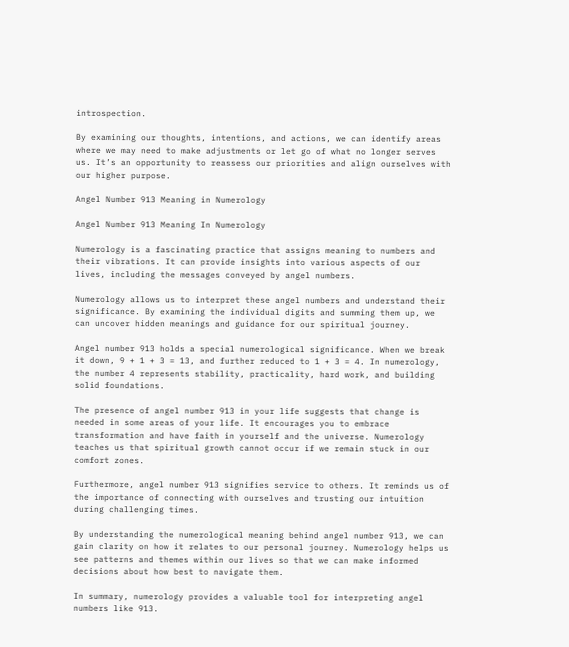introspection.

By examining our thoughts, intentions, and actions, we can identify areas where we may need to make adjustments or let go of what no longer serves us. It’s an opportunity to reassess our priorities and align ourselves with our higher purpose.

Angel Number 913 Meaning in Numerology

Angel Number 913 Meaning In Numerology

Numerology is a fascinating practice that assigns meaning to numbers and their vibrations. It can provide insights into various aspects of our lives, including the messages conveyed by angel numbers.

Numerology allows us to interpret these angel numbers and understand their significance. By examining the individual digits and summing them up, we can uncover hidden meanings and guidance for our spiritual journey.

Angel number 913 holds a special numerological significance. When we break it down, 9 + 1 + 3 = 13, and further reduced to 1 + 3 = 4. In numerology, the number 4 represents stability, practicality, hard work, and building solid foundations.

The presence of angel number 913 in your life suggests that change is needed in some areas of your life. It encourages you to embrace transformation and have faith in yourself and the universe. Numerology teaches us that spiritual growth cannot occur if we remain stuck in our comfort zones.

Furthermore, angel number 913 signifies service to others. It reminds us of the importance of connecting with ourselves and trusting our intuition during challenging times.

By understanding the numerological meaning behind angel number 913, we can gain clarity on how it relates to our personal journey. Numerology helps us see patterns and themes within our lives so that we can make informed decisions about how best to navigate them.

In summary, numerology provides a valuable tool for interpreting angel numbers like 913.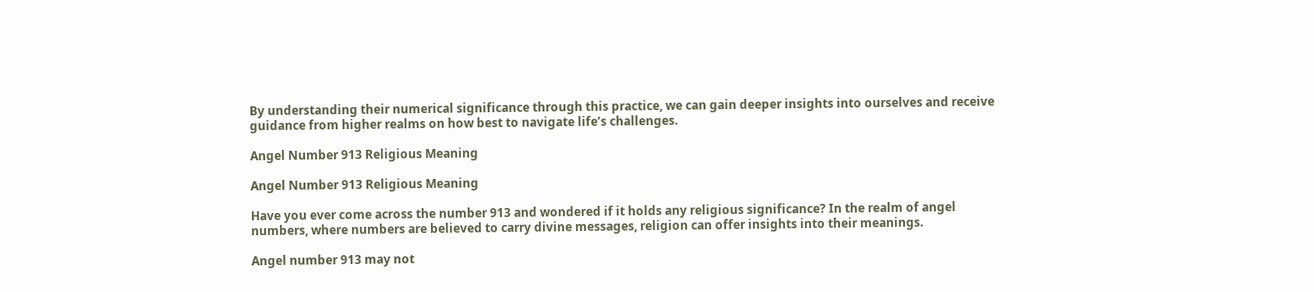By understanding their numerical significance through this practice, we can gain deeper insights into ourselves and receive guidance from higher realms on how best to navigate life’s challenges.

Angel Number 913 Religious Meaning

Angel Number 913 Religious Meaning

Have you ever come across the number 913 and wondered if it holds any religious significance? In the realm of angel numbers, where numbers are believed to carry divine messages, religion can offer insights into their meanings.

Angel number 913 may not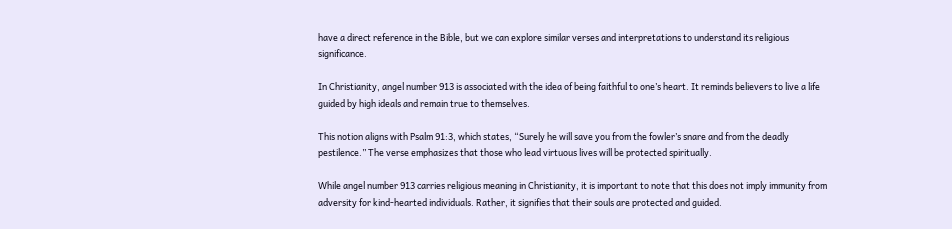have a direct reference in the Bible, but we can explore similar verses and interpretations to understand its religious significance.

In Christianity, angel number 913 is associated with the idea of being faithful to one’s heart. It reminds believers to live a life guided by high ideals and remain true to themselves.

This notion aligns with Psalm 91:3, which states, “Surely he will save you from the fowler’s snare and from the deadly pestilence.” The verse emphasizes that those who lead virtuous lives will be protected spiritually.

While angel number 913 carries religious meaning in Christianity, it is important to note that this does not imply immunity from adversity for kind-hearted individuals. Rather, it signifies that their souls are protected and guided.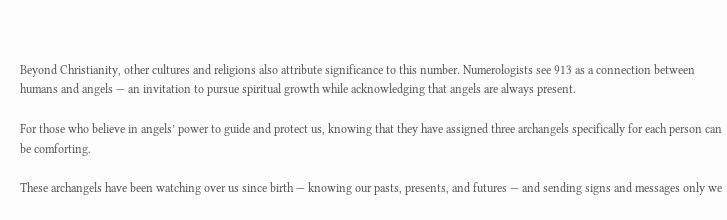Beyond Christianity, other cultures and religions also attribute significance to this number. Numerologists see 913 as a connection between humans and angels — an invitation to pursue spiritual growth while acknowledging that angels are always present.

For those who believe in angels’ power to guide and protect us, knowing that they have assigned three archangels specifically for each person can be comforting.

These archangels have been watching over us since birth — knowing our pasts, presents, and futures — and sending signs and messages only we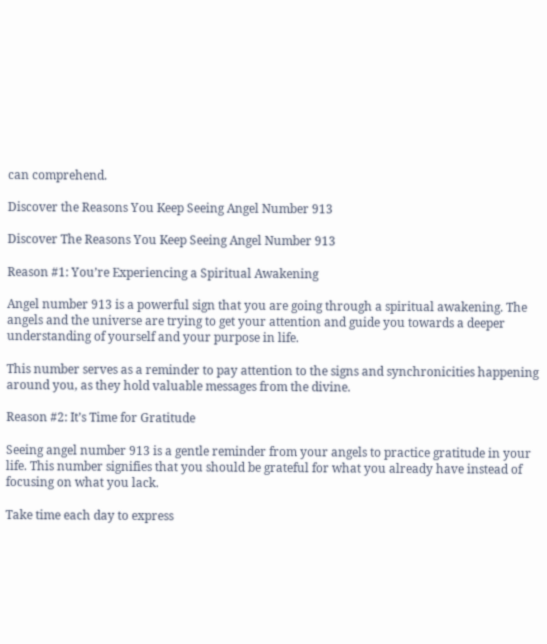can comprehend.

Discover the Reasons You Keep Seeing Angel Number 913

Discover The Reasons You Keep Seeing Angel Number 913

Reason #1: You’re Experiencing a Spiritual Awakening

Angel number 913 is a powerful sign that you are going through a spiritual awakening. The angels and the universe are trying to get your attention and guide you towards a deeper understanding of yourself and your purpose in life.

This number serves as a reminder to pay attention to the signs and synchronicities happening around you, as they hold valuable messages from the divine.

Reason #2: It’s Time for Gratitude

Seeing angel number 913 is a gentle reminder from your angels to practice gratitude in your life. This number signifies that you should be grateful for what you already have instead of focusing on what you lack.

Take time each day to express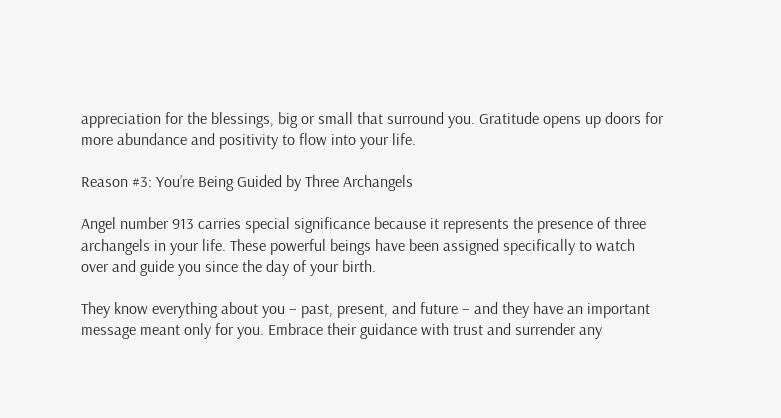appreciation for the blessings, big or small that surround you. Gratitude opens up doors for more abundance and positivity to flow into your life.

Reason #3: You’re Being Guided by Three Archangels

Angel number 913 carries special significance because it represents the presence of three archangels in your life. These powerful beings have been assigned specifically to watch over and guide you since the day of your birth.

They know everything about you – past, present, and future – and they have an important message meant only for you. Embrace their guidance with trust and surrender any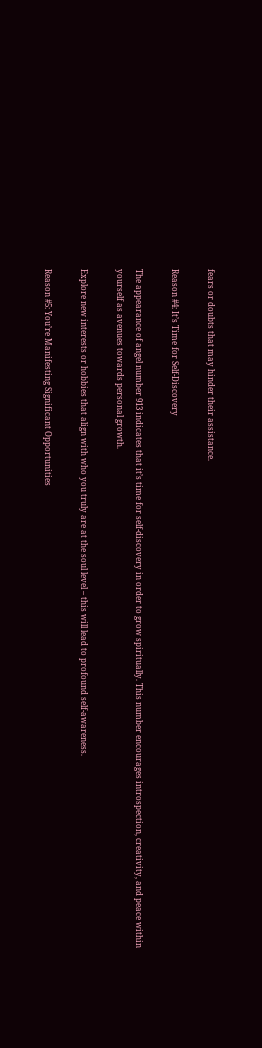fears or doubts that may hinder their assistance.

Reason #4: It’s Time for Self-Discovery

The appearance of angel number 913 indicates that it’s time for self-discovery in order to grow spiritually. This number encourages introspection, creativity, and peace within yourself as avenues towards personal growth.

Explore new interests or hobbies that align with who you truly are at the soul level – this will lead to profound self-awareness.

Reason #5: You’re Manifesting Significant Opportunities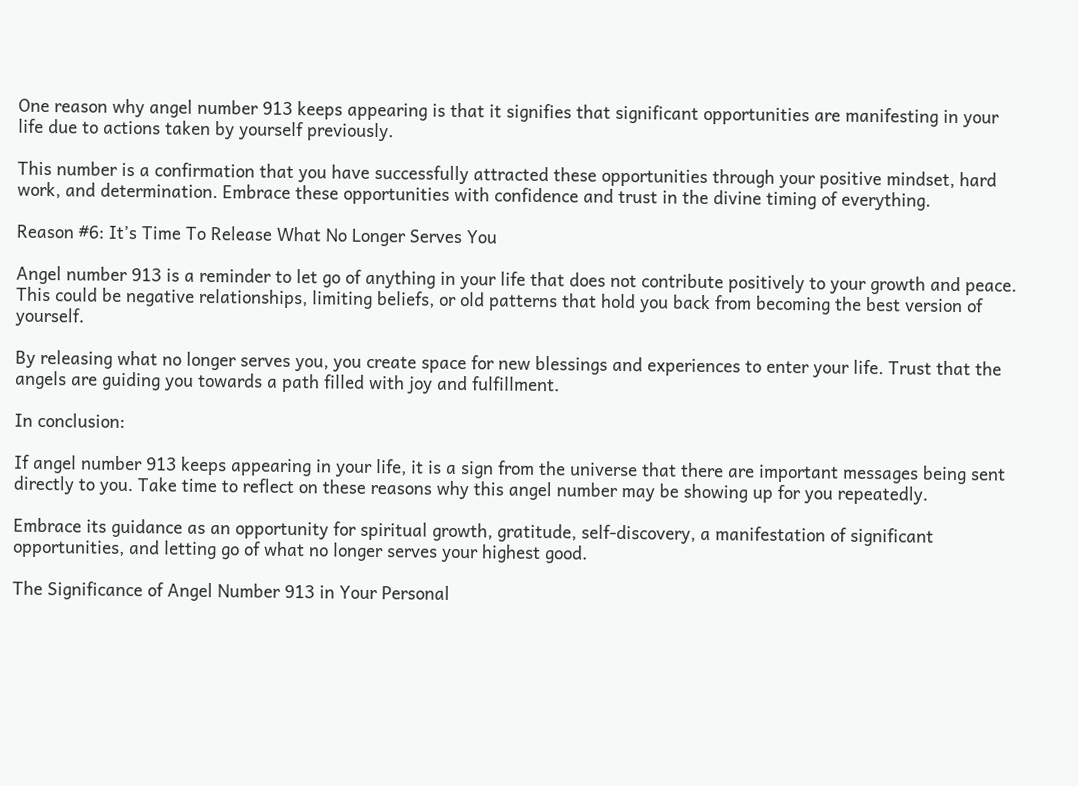One reason why angel number 913 keeps appearing is that it signifies that significant opportunities are manifesting in your life due to actions taken by yourself previously.

This number is a confirmation that you have successfully attracted these opportunities through your positive mindset, hard work, and determination. Embrace these opportunities with confidence and trust in the divine timing of everything.

Reason #6: It’s Time To Release What No Longer Serves You

Angel number 913 is a reminder to let go of anything in your life that does not contribute positively to your growth and peace. This could be negative relationships, limiting beliefs, or old patterns that hold you back from becoming the best version of yourself.

By releasing what no longer serves you, you create space for new blessings and experiences to enter your life. Trust that the angels are guiding you towards a path filled with joy and fulfillment.

In conclusion:

If angel number 913 keeps appearing in your life, it is a sign from the universe that there are important messages being sent directly to you. Take time to reflect on these reasons why this angel number may be showing up for you repeatedly.

Embrace its guidance as an opportunity for spiritual growth, gratitude, self-discovery, a manifestation of significant opportunities, and letting go of what no longer serves your highest good.

The Significance of Angel Number 913 in Your Personal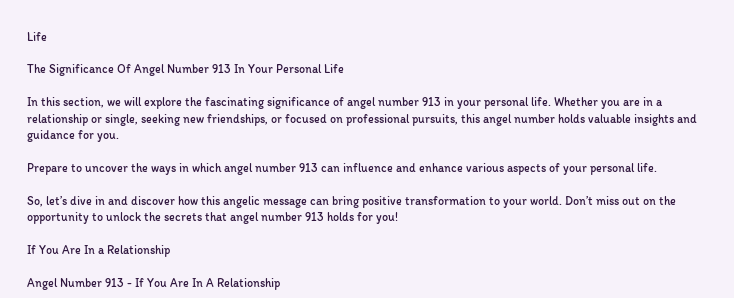Life

The Significance Of Angel Number 913 In Your Personal Life

In this section, we will explore the fascinating significance of angel number 913 in your personal life. Whether you are in a relationship or single, seeking new friendships, or focused on professional pursuits, this angel number holds valuable insights and guidance for you.

Prepare to uncover the ways in which angel number 913 can influence and enhance various aspects of your personal life.

So, let’s dive in and discover how this angelic message can bring positive transformation to your world. Don’t miss out on the opportunity to unlock the secrets that angel number 913 holds for you!

If You Are In a Relationship

Angel Number 913 - If You Are In A Relationship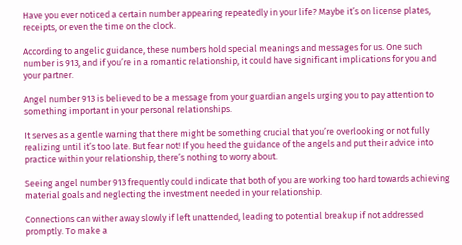Have you ever noticed a certain number appearing repeatedly in your life? Maybe it’s on license plates, receipts, or even the time on the clock.

According to angelic guidance, these numbers hold special meanings and messages for us. One such number is 913, and if you’re in a romantic relationship, it could have significant implications for you and your partner.

Angel number 913 is believed to be a message from your guardian angels urging you to pay attention to something important in your personal relationships.

It serves as a gentle warning that there might be something crucial that you’re overlooking or not fully realizing until it’s too late. But fear not! If you heed the guidance of the angels and put their advice into practice within your relationship, there’s nothing to worry about.

Seeing angel number 913 frequently could indicate that both of you are working too hard towards achieving material goals and neglecting the investment needed in your relationship.

Connections can wither away slowly if left unattended, leading to potential breakup if not addressed promptly. To make a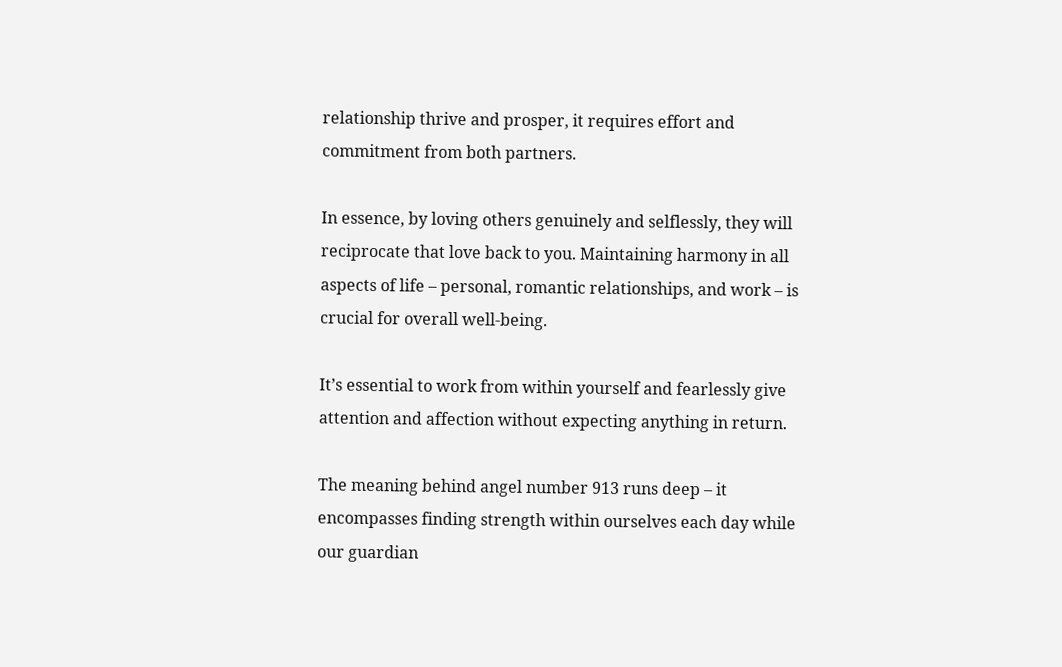relationship thrive and prosper, it requires effort and commitment from both partners.

In essence, by loving others genuinely and selflessly, they will reciprocate that love back to you. Maintaining harmony in all aspects of life – personal, romantic relationships, and work – is crucial for overall well-being.

It’s essential to work from within yourself and fearlessly give attention and affection without expecting anything in return.

The meaning behind angel number 913 runs deep – it encompasses finding strength within ourselves each day while our guardian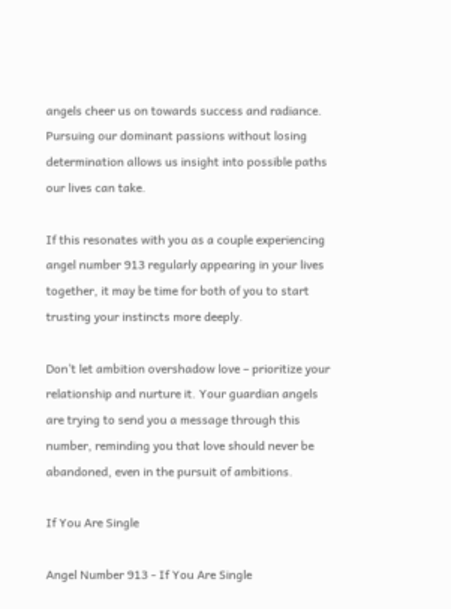angels cheer us on towards success and radiance. Pursuing our dominant passions without losing determination allows us insight into possible paths our lives can take.

If this resonates with you as a couple experiencing angel number 913 regularly appearing in your lives together, it may be time for both of you to start trusting your instincts more deeply.

Don’t let ambition overshadow love – prioritize your relationship and nurture it. Your guardian angels are trying to send you a message through this number, reminding you that love should never be abandoned, even in the pursuit of ambitions.

If You Are Single

Angel Number 913 - If You Are Single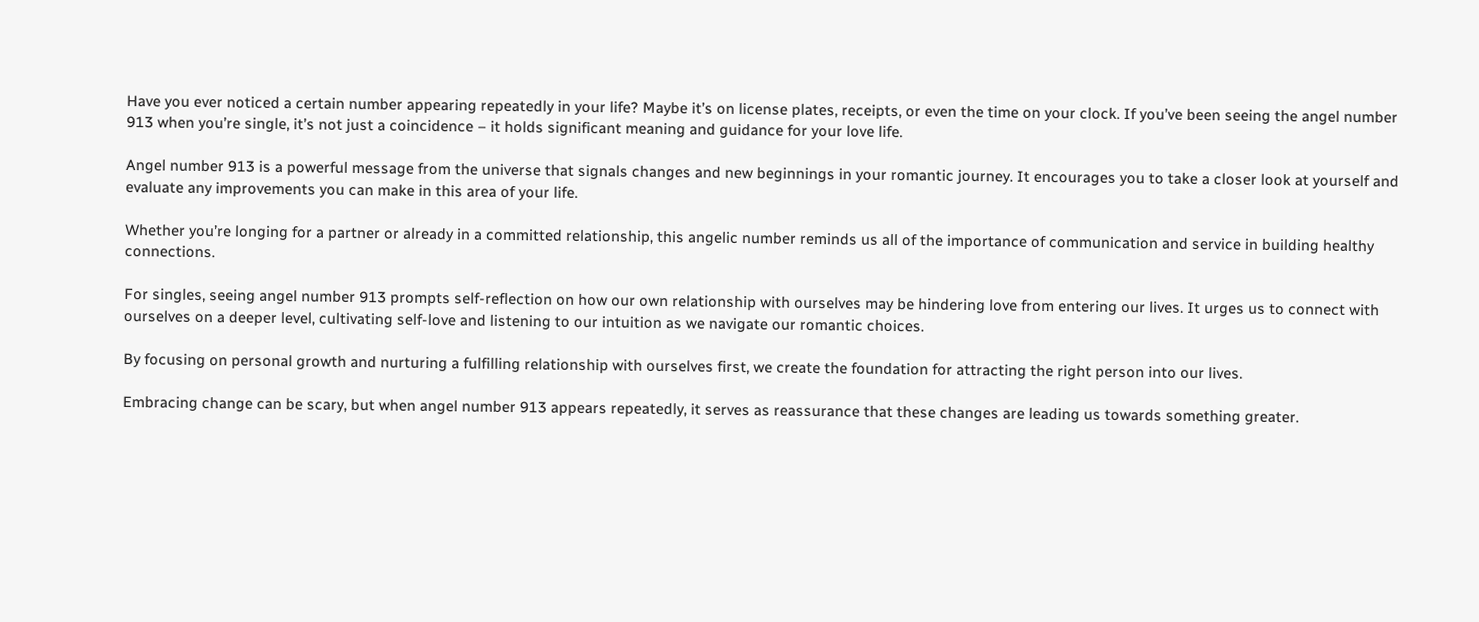Have you ever noticed a certain number appearing repeatedly in your life? Maybe it’s on license plates, receipts, or even the time on your clock. If you’ve been seeing the angel number 913 when you’re single, it’s not just a coincidence – it holds significant meaning and guidance for your love life.

Angel number 913 is a powerful message from the universe that signals changes and new beginnings in your romantic journey. It encourages you to take a closer look at yourself and evaluate any improvements you can make in this area of your life.

Whether you’re longing for a partner or already in a committed relationship, this angelic number reminds us all of the importance of communication and service in building healthy connections.

For singles, seeing angel number 913 prompts self-reflection on how our own relationship with ourselves may be hindering love from entering our lives. It urges us to connect with ourselves on a deeper level, cultivating self-love and listening to our intuition as we navigate our romantic choices.

By focusing on personal growth and nurturing a fulfilling relationship with ourselves first, we create the foundation for attracting the right person into our lives.

Embracing change can be scary, but when angel number 913 appears repeatedly, it serves as reassurance that these changes are leading us towards something greater.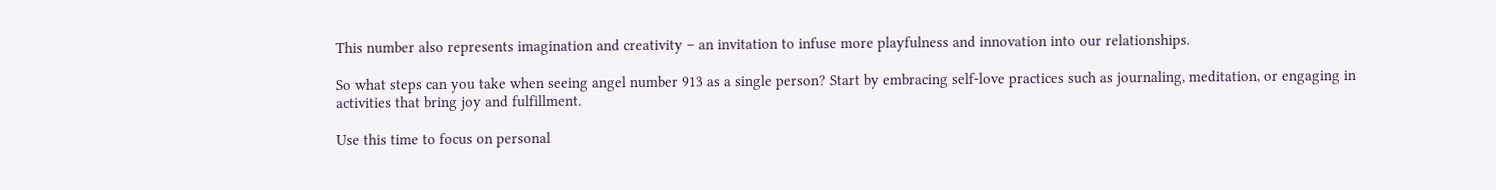This number also represents imagination and creativity – an invitation to infuse more playfulness and innovation into our relationships.

So what steps can you take when seeing angel number 913 as a single person? Start by embracing self-love practices such as journaling, meditation, or engaging in activities that bring joy and fulfillment.

Use this time to focus on personal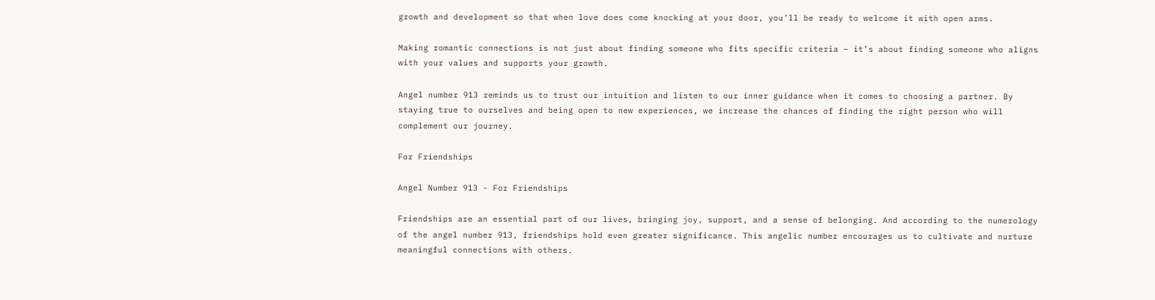growth and development so that when love does come knocking at your door, you’ll be ready to welcome it with open arms.

Making romantic connections is not just about finding someone who fits specific criteria – it’s about finding someone who aligns with your values and supports your growth.

Angel number 913 reminds us to trust our intuition and listen to our inner guidance when it comes to choosing a partner. By staying true to ourselves and being open to new experiences, we increase the chances of finding the right person who will complement our journey.

For Friendships

Angel Number 913 - For Friendships

Friendships are an essential part of our lives, bringing joy, support, and a sense of belonging. And according to the numerology of the angel number 913, friendships hold even greater significance. This angelic number encourages us to cultivate and nurture meaningful connections with others.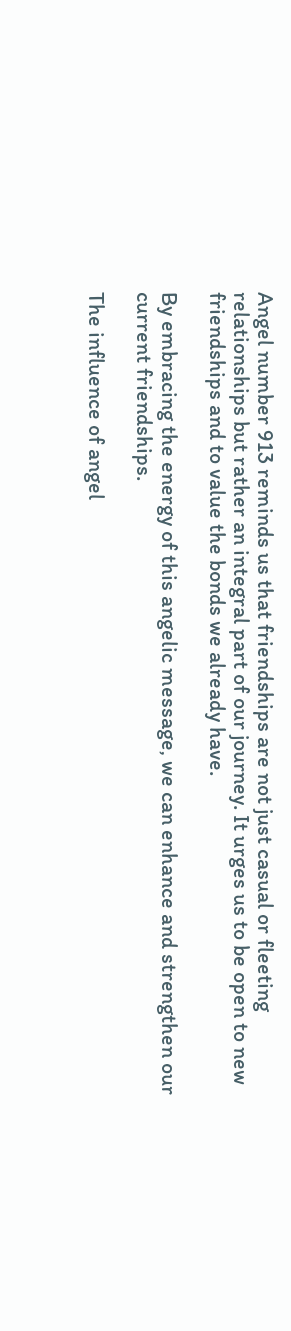Angel number 913 reminds us that friendships are not just casual or fleeting relationships but rather an integral part of our journey. It urges us to be open to new friendships and to value the bonds we already have.

By embracing the energy of this angelic message, we can enhance and strengthen our current friendships.

The influence of angel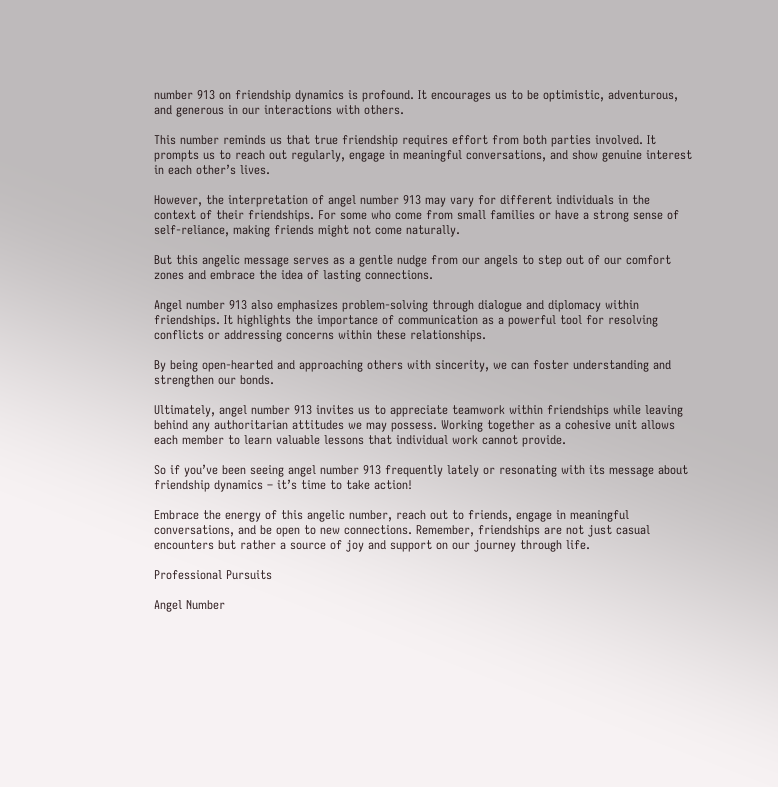number 913 on friendship dynamics is profound. It encourages us to be optimistic, adventurous, and generous in our interactions with others.

This number reminds us that true friendship requires effort from both parties involved. It prompts us to reach out regularly, engage in meaningful conversations, and show genuine interest in each other’s lives.

However, the interpretation of angel number 913 may vary for different individuals in the context of their friendships. For some who come from small families or have a strong sense of self-reliance, making friends might not come naturally.

But this angelic message serves as a gentle nudge from our angels to step out of our comfort zones and embrace the idea of lasting connections.

Angel number 913 also emphasizes problem-solving through dialogue and diplomacy within friendships. It highlights the importance of communication as a powerful tool for resolving conflicts or addressing concerns within these relationships.

By being open-hearted and approaching others with sincerity, we can foster understanding and strengthen our bonds.

Ultimately, angel number 913 invites us to appreciate teamwork within friendships while leaving behind any authoritarian attitudes we may possess. Working together as a cohesive unit allows each member to learn valuable lessons that individual work cannot provide.

So if you’ve been seeing angel number 913 frequently lately or resonating with its message about friendship dynamics – it’s time to take action!

Embrace the energy of this angelic number, reach out to friends, engage in meaningful conversations, and be open to new connections. Remember, friendships are not just casual encounters but rather a source of joy and support on our journey through life.

Professional Pursuits

Angel Number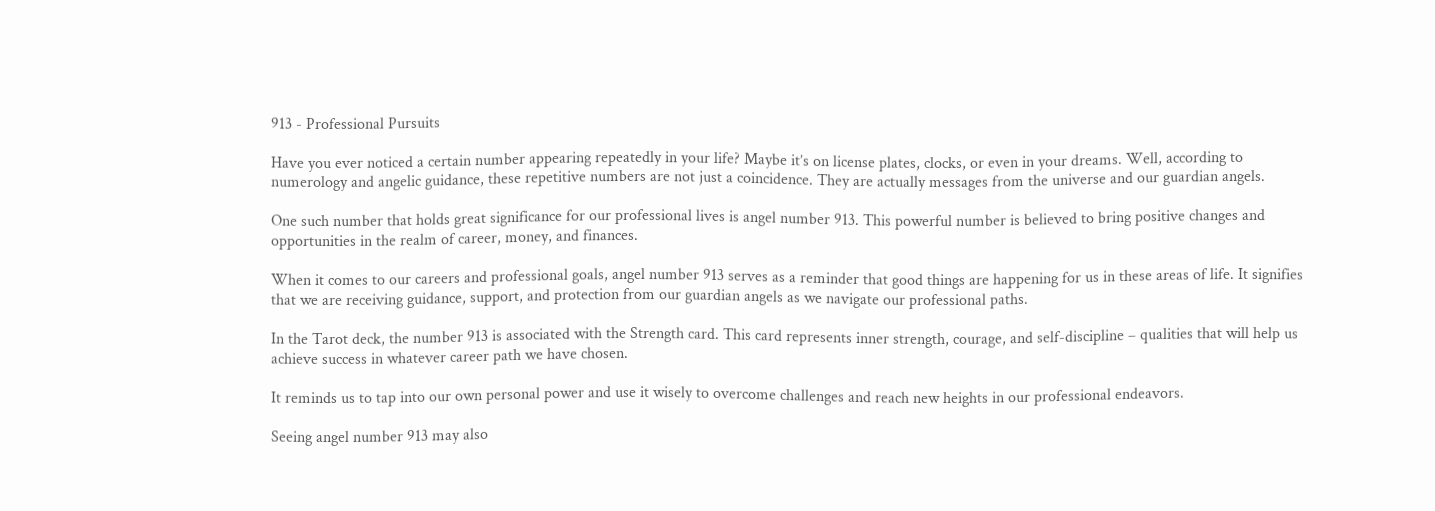913 - Professional Pursuits

Have you ever noticed a certain number appearing repeatedly in your life? Maybe it’s on license plates, clocks, or even in your dreams. Well, according to numerology and angelic guidance, these repetitive numbers are not just a coincidence. They are actually messages from the universe and our guardian angels.

One such number that holds great significance for our professional lives is angel number 913. This powerful number is believed to bring positive changes and opportunities in the realm of career, money, and finances.

When it comes to our careers and professional goals, angel number 913 serves as a reminder that good things are happening for us in these areas of life. It signifies that we are receiving guidance, support, and protection from our guardian angels as we navigate our professional paths.

In the Tarot deck, the number 913 is associated with the Strength card. This card represents inner strength, courage, and self-discipline – qualities that will help us achieve success in whatever career path we have chosen.

It reminds us to tap into our own personal power and use it wisely to overcome challenges and reach new heights in our professional endeavors.

Seeing angel number 913 may also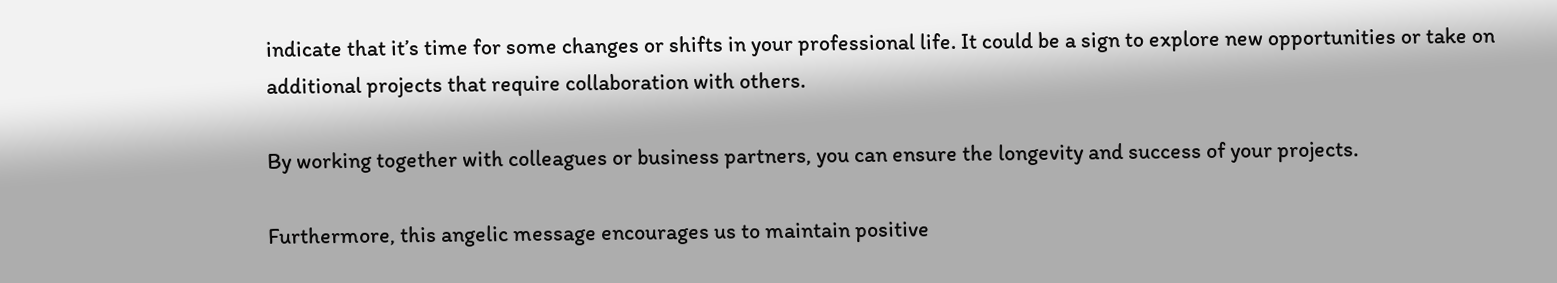indicate that it’s time for some changes or shifts in your professional life. It could be a sign to explore new opportunities or take on additional projects that require collaboration with others.

By working together with colleagues or business partners, you can ensure the longevity and success of your projects.

Furthermore, this angelic message encourages us to maintain positive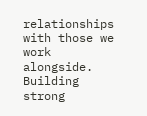relationships with those we work alongside. Building strong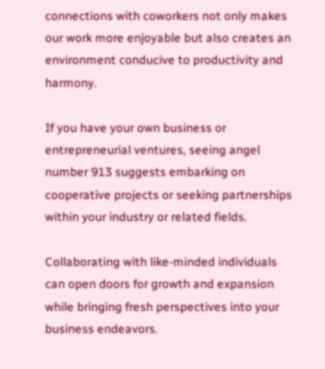connections with coworkers not only makes our work more enjoyable but also creates an environment conducive to productivity and harmony.

If you have your own business or entrepreneurial ventures, seeing angel number 913 suggests embarking on cooperative projects or seeking partnerships within your industry or related fields.

Collaborating with like-minded individuals can open doors for growth and expansion while bringing fresh perspectives into your business endeavors.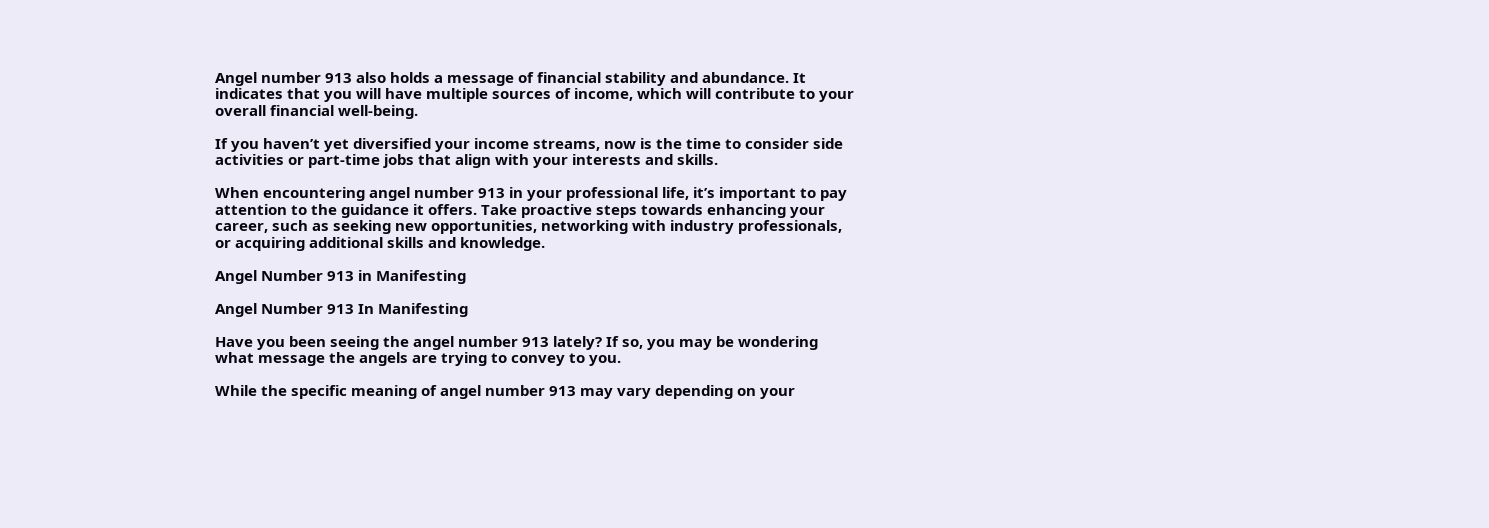Angel number 913 also holds a message of financial stability and abundance. It indicates that you will have multiple sources of income, which will contribute to your overall financial well-being.

If you haven’t yet diversified your income streams, now is the time to consider side activities or part-time jobs that align with your interests and skills.

When encountering angel number 913 in your professional life, it’s important to pay attention to the guidance it offers. Take proactive steps towards enhancing your career, such as seeking new opportunities, networking with industry professionals, or acquiring additional skills and knowledge.

Angel Number 913 in Manifesting

Angel Number 913 In Manifesting

Have you been seeing the angel number 913 lately? If so, you may be wondering what message the angels are trying to convey to you.

While the specific meaning of angel number 913 may vary depending on your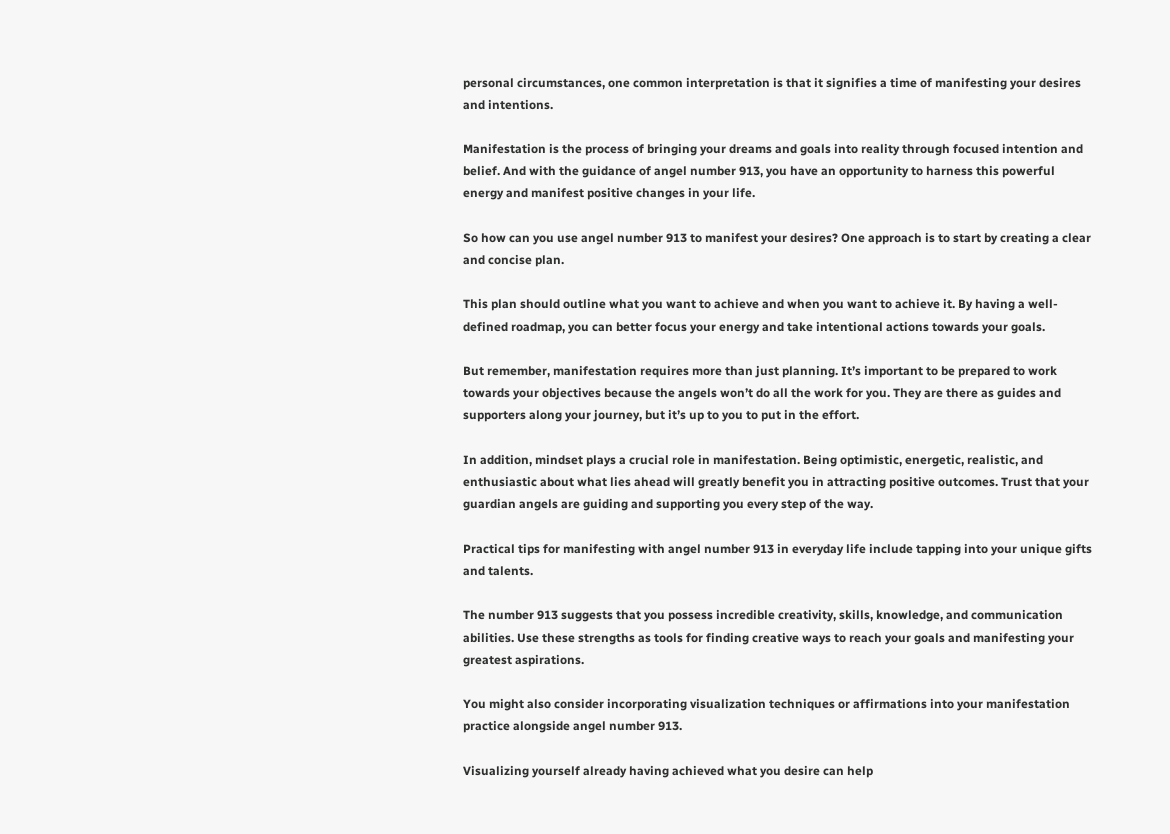personal circumstances, one common interpretation is that it signifies a time of manifesting your desires and intentions.

Manifestation is the process of bringing your dreams and goals into reality through focused intention and belief. And with the guidance of angel number 913, you have an opportunity to harness this powerful energy and manifest positive changes in your life.

So how can you use angel number 913 to manifest your desires? One approach is to start by creating a clear and concise plan.

This plan should outline what you want to achieve and when you want to achieve it. By having a well-defined roadmap, you can better focus your energy and take intentional actions towards your goals.

But remember, manifestation requires more than just planning. It’s important to be prepared to work towards your objectives because the angels won’t do all the work for you. They are there as guides and supporters along your journey, but it’s up to you to put in the effort.

In addition, mindset plays a crucial role in manifestation. Being optimistic, energetic, realistic, and enthusiastic about what lies ahead will greatly benefit you in attracting positive outcomes. Trust that your guardian angels are guiding and supporting you every step of the way.

Practical tips for manifesting with angel number 913 in everyday life include tapping into your unique gifts and talents.

The number 913 suggests that you possess incredible creativity, skills, knowledge, and communication abilities. Use these strengths as tools for finding creative ways to reach your goals and manifesting your greatest aspirations.

You might also consider incorporating visualization techniques or affirmations into your manifestation practice alongside angel number 913.

Visualizing yourself already having achieved what you desire can help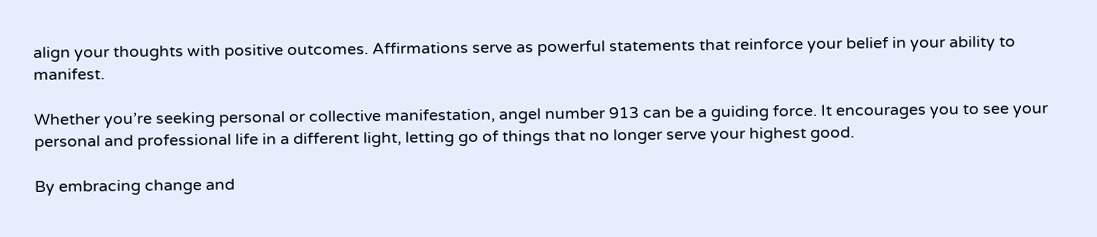align your thoughts with positive outcomes. Affirmations serve as powerful statements that reinforce your belief in your ability to manifest.

Whether you’re seeking personal or collective manifestation, angel number 913 can be a guiding force. It encourages you to see your personal and professional life in a different light, letting go of things that no longer serve your highest good.

By embracing change and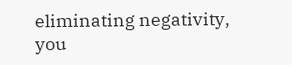eliminating negativity, you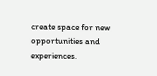create space for new opportunities and experiences.